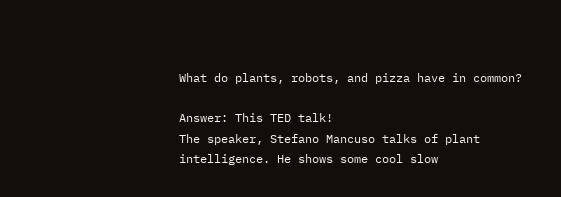What do plants, robots, and pizza have in common?

Answer: This TED talk!
The speaker, Stefano Mancuso talks of plant intelligence. He shows some cool slow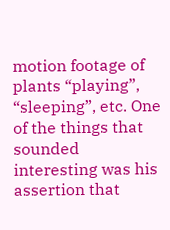motion footage of plants “playing”, “sleeping”, etc. One of the things that sounded interesting was his assertion that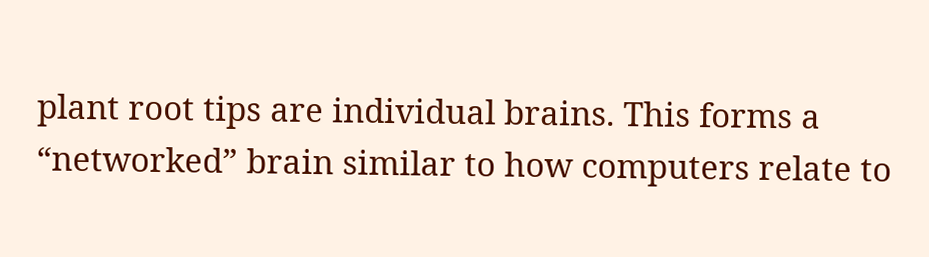plant root tips are individual brains. This forms a “networked” brain similar to how computers relate to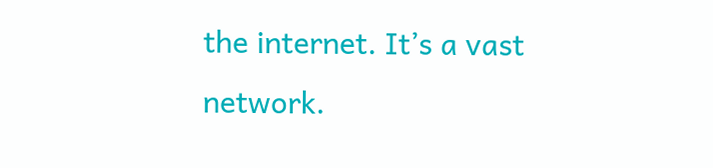the internet. It’s a vast network.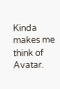Kinda makes me think of Avatar.